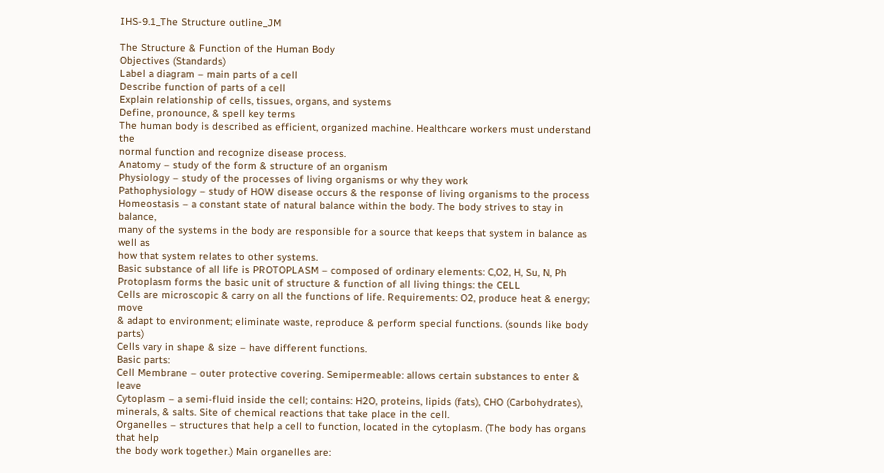IHS-9.1_The Structure outline_JM

The Structure & Function of the Human Body
Objectives (Standards)
Label a diagram – main parts of a cell
Describe function of parts of a cell
Explain relationship of cells, tissues, organs, and systems
Define, pronounce, & spell key terms
The human body is described as efficient, organized machine. Healthcare workers must understand the
normal function and recognize disease process.
Anatomy – study of the form & structure of an organism
Physiology – study of the processes of living organisms or why they work
Pathophysiology – study of HOW disease occurs & the response of living organisms to the process
Homeostasis – a constant state of natural balance within the body. The body strives to stay in balance,
many of the systems in the body are responsible for a source that keeps that system in balance as well as
how that system relates to other systems.
Basic substance of all life is PROTOPLASM – composed of ordinary elements: C,O2, H, Su, N, Ph
Protoplasm forms the basic unit of structure & function of all living things: the CELL
Cells are microscopic & carry on all the functions of life. Requirements: O2, produce heat & energy; move
& adapt to environment; eliminate waste, reproduce & perform special functions. (sounds like body parts)
Cells vary in shape & size – have different functions.
Basic parts:
Cell Membrane – outer protective covering. Semipermeable: allows certain substances to enter & leave
Cytoplasm – a semi-fluid inside the cell; contains: H2O, proteins, lipids (fats), CHO (Carbohydrates),
minerals, & salts. Site of chemical reactions that take place in the cell.
Organelles – structures that help a cell to function, located in the cytoplasm. (The body has organs that help
the body work together.) Main organelles are: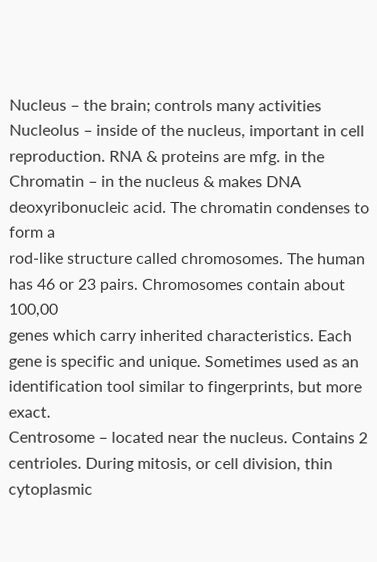Nucleus – the brain; controls many activities
Nucleolus – inside of the nucleus, important in cell reproduction. RNA & proteins are mfg. in the
Chromatin – in the nucleus & makes DNA deoxyribonucleic acid. The chromatin condenses to form a
rod-like structure called chromosomes. The human has 46 or 23 pairs. Chromosomes contain about 100,00
genes which carry inherited characteristics. Each gene is specific and unique. Sometimes used as an
identification tool similar to fingerprints, but more exact.
Centrosome – located near the nucleus. Contains 2 centrioles. During mitosis, or cell division, thin
cytoplasmic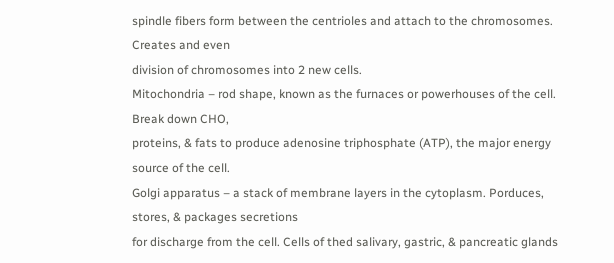spindle fibers form between the centrioles and attach to the chromosomes. Creates and even
division of chromosomes into 2 new cells.
Mitochondria – rod shape, known as the furnaces or powerhouses of the cell. Break down CHO,
proteins, & fats to produce adenosine triphosphate (ATP), the major energy source of the cell.
Golgi apparatus – a stack of membrane layers in the cytoplasm. Porduces, stores, & packages secretions
for discharge from the cell. Cells of thed salivary, gastric, & pancreatic glands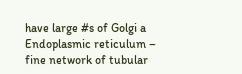have large #s of Golgi a
Endoplasmic reticulum – fine network of tubular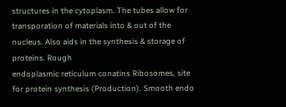structures in the cytoplasm. The tubes allow for
transporation of materials into & out of the nucleus. Also aids in the synthesis & storage of proteins. Rough
endoplasmic reticulum conatins Ribosomes, site for protein synthesis (Production). Smooth endo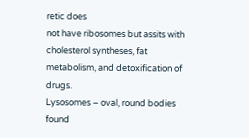retic does
not have ribosomes but assits with cholesterol syntheses, fat metabolism, and detoxification of drugs.
Lysosomes – oval, round bodies found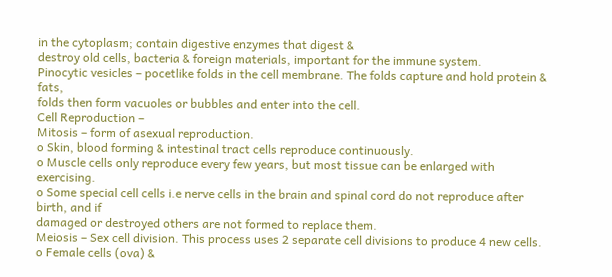in the cytoplasm; contain digestive enzymes that digest &
destroy old cells, bacteria & foreign materials, important for the immune system.
Pinocytic vesicles – pocetlike folds in the cell membrane. The folds capture and hold protein & fats,
folds then form vacuoles or bubbles and enter into the cell.
Cell Reproduction –
Mitosis – form of asexual reproduction.
o Skin, blood forming & intestinal tract cells reproduce continuously.
o Muscle cells only reproduce every few years, but most tissue can be enlarged with exercising.
o Some special cell cells i.e nerve cells in the brain and spinal cord do not reproduce after birth, and if
damaged or destroyed others are not formed to replace them.
Meiosis – Sex cell division. This process uses 2 separate cell divisions to produce 4 new cells.
o Female cells (ova) &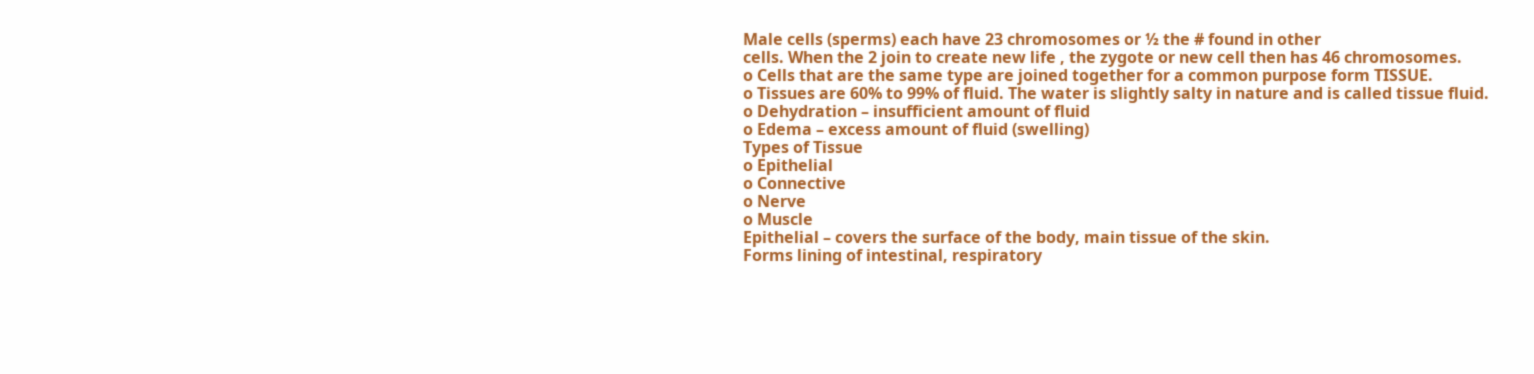Male cells (sperms) each have 23 chromosomes or ½ the # found in other
cells. When the 2 join to create new life , the zygote or new cell then has 46 chromosomes.
o Cells that are the same type are joined together for a common purpose form TISSUE.
o Tissues are 60% to 99% of fluid. The water is slightly salty in nature and is called tissue fluid.
o Dehydration – insufficient amount of fluid
o Edema – excess amount of fluid (swelling)
Types of Tissue
o Epithelial
o Connective
o Nerve
o Muscle
Epithelial – covers the surface of the body, main tissue of the skin.
Forms lining of intestinal, respiratory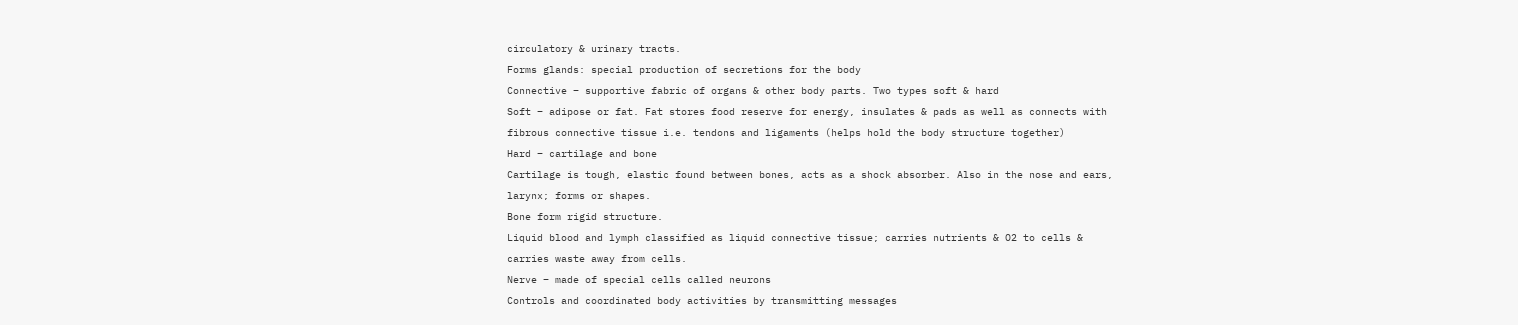circulatory & urinary tracts.
Forms glands: special production of secretions for the body
Connective – supportive fabric of organs & other body parts. Two types soft & hard
Soft – adipose or fat. Fat stores food reserve for energy, insulates & pads as well as connects with
fibrous connective tissue i.e. tendons and ligaments (helps hold the body structure together)
Hard – cartilage and bone
Cartilage is tough, elastic found between bones, acts as a shock absorber. Also in the nose and ears,
larynx; forms or shapes.
Bone form rigid structure.
Liquid blood and lymph classified as liquid connective tissue; carries nutrients & O2 to cells &
carries waste away from cells.
Nerve – made of special cells called neurons
Controls and coordinated body activities by transmitting messages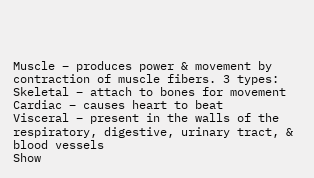Muscle – produces power & movement by contraction of muscle fibers. 3 types:
Skeletal – attach to bones for movement
Cardiac – causes heart to beat
Visceral – present in the walls of the respiratory, digestive, urinary tract, & blood vessels
Show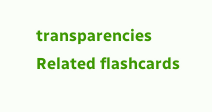transparencies
Related flashcards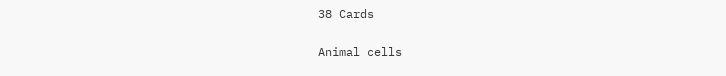38 Cards

Animal cells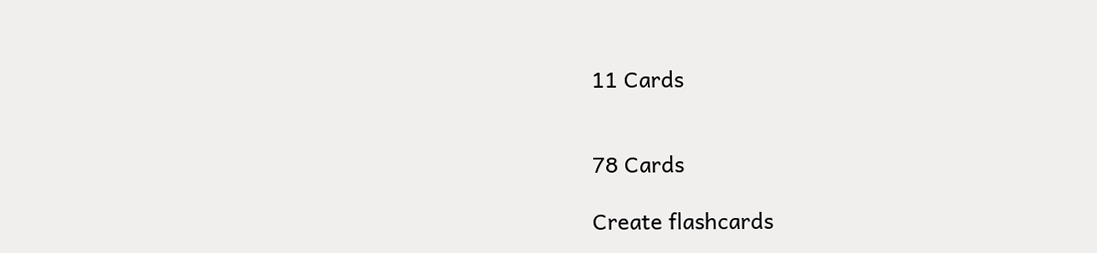11 Cards


78 Cards

Create flashcards